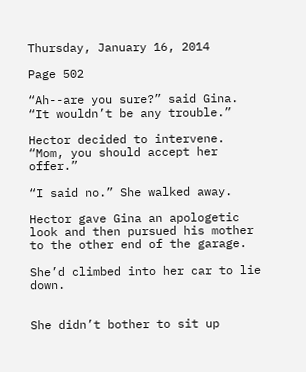Thursday, January 16, 2014

Page 502

“Ah--are you sure?” said Gina. “It wouldn’t be any trouble.”

Hector decided to intervene. “Mom, you should accept her offer.”

“I said no.” She walked away.

Hector gave Gina an apologetic look and then pursued his mother to the other end of the garage.

She’d climbed into her car to lie down.


She didn’t bother to sit up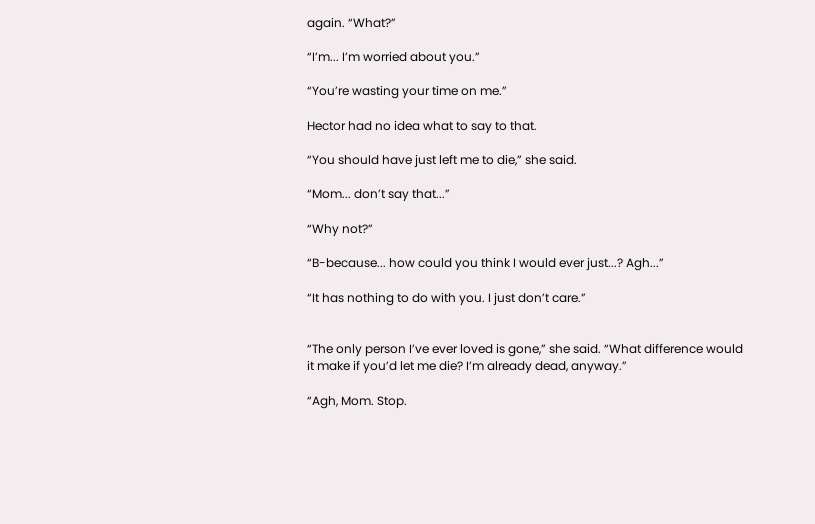again. “What?”

“I’m... I’m worried about you.”

“You’re wasting your time on me.”

Hector had no idea what to say to that.

“You should have just left me to die,” she said.

“Mom... don’t say that...”

“Why not?”

“B-because... how could you think I would ever just...? Agh...”

“It has nothing to do with you. I just don’t care.”


“The only person I’ve ever loved is gone,” she said. “What difference would it make if you’d let me die? I’m already dead, anyway.”

“Agh, Mom. Stop.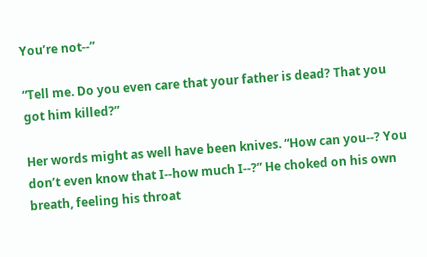You’re not--”

“Tell me. Do you even care that your father is dead? That you got him killed?”

Her words might as well have been knives. “How can you--? You don’t even know that I--how much I--?” He choked on his own breath, feeling his throat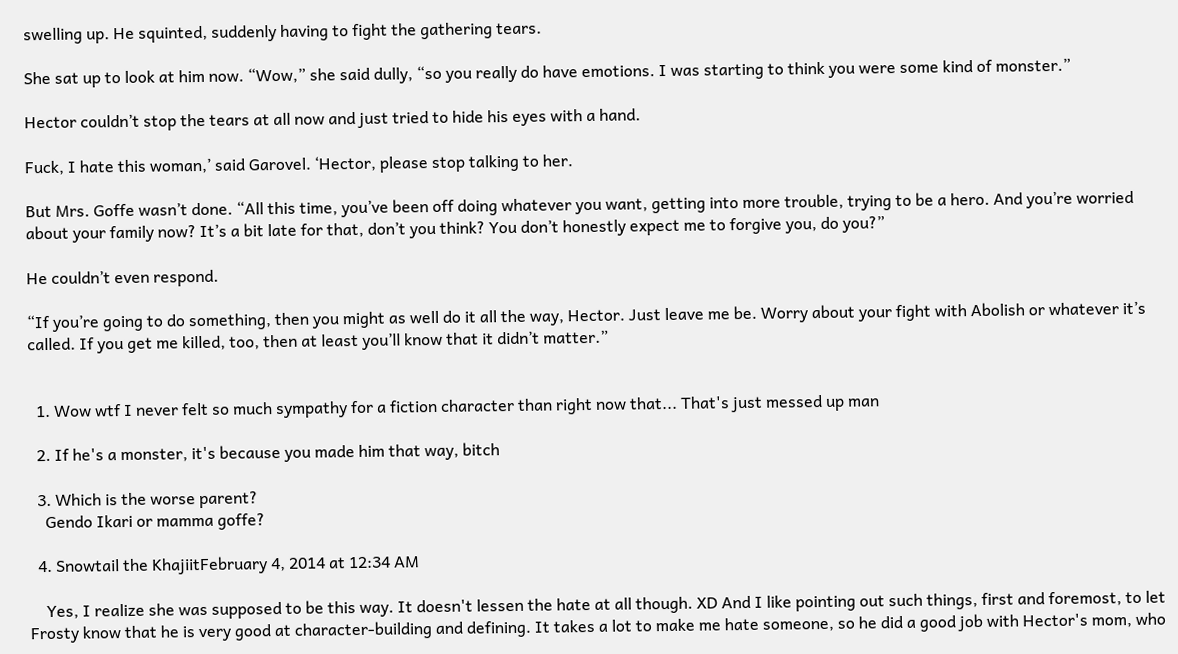swelling up. He squinted, suddenly having to fight the gathering tears.

She sat up to look at him now. “Wow,” she said dully, “so you really do have emotions. I was starting to think you were some kind of monster.”

Hector couldn’t stop the tears at all now and just tried to hide his eyes with a hand.

Fuck, I hate this woman,’ said Garovel. ‘Hector, please stop talking to her.

But Mrs. Goffe wasn’t done. “All this time, you’ve been off doing whatever you want, getting into more trouble, trying to be a hero. And you’re worried about your family now? It’s a bit late for that, don’t you think? You don’t honestly expect me to forgive you, do you?”

He couldn’t even respond.

“If you’re going to do something, then you might as well do it all the way, Hector. Just leave me be. Worry about your fight with Abolish or whatever it’s called. If you get me killed, too, then at least you’ll know that it didn’t matter.”


  1. Wow wtf I never felt so much sympathy for a fiction character than right now that... That's just messed up man

  2. If he's a monster, it's because you made him that way, bitch

  3. Which is the worse parent?
    Gendo Ikari or mamma goffe?

  4. Snowtail the KhajiitFebruary 4, 2014 at 12:34 AM

    Yes, I realize she was supposed to be this way. It doesn't lessen the hate at all though. XD And I like pointing out such things, first and foremost, to let Frosty know that he is very good at character-building and defining. It takes a lot to make me hate someone, so he did a good job with Hector's mom, who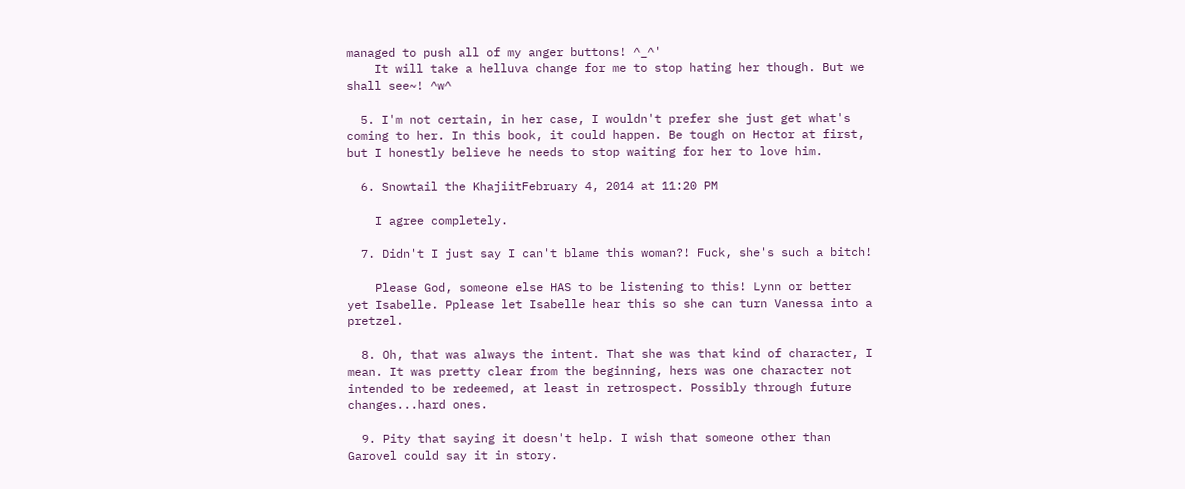managed to push all of my anger buttons! ^_^'
    It will take a helluva change for me to stop hating her though. But we shall see~! ^w^

  5. I'm not certain, in her case, I wouldn't prefer she just get what's coming to her. In this book, it could happen. Be tough on Hector at first, but I honestly believe he needs to stop waiting for her to love him.

  6. Snowtail the KhajiitFebruary 4, 2014 at 11:20 PM

    I agree completely.

  7. Didn't I just say I can't blame this woman?! Fuck, she's such a bitch!

    Please God, someone else HAS to be listening to this! Lynn or better yet Isabelle. Pplease let Isabelle hear this so she can turn Vanessa into a pretzel.

  8. Oh, that was always the intent. That she was that kind of character, I mean. It was pretty clear from the beginning, hers was one character not intended to be redeemed, at least in retrospect. Possibly through future changes...hard ones.

  9. Pity that saying it doesn't help. I wish that someone other than Garovel could say it in story.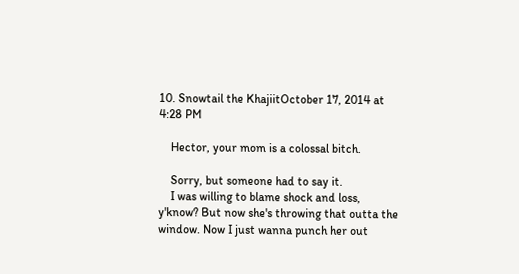10. Snowtail the KhajiitOctober 17, 2014 at 4:28 PM

    Hector, your mom is a colossal bitch.

    Sorry, but someone had to say it.
    I was willing to blame shock and loss, y'know? But now she's throwing that outta the window. Now I just wanna punch her out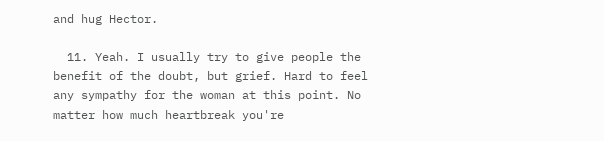and hug Hector.

  11. Yeah. I usually try to give people the benefit of the doubt, but grief. Hard to feel any sympathy for the woman at this point. No matter how much heartbreak you're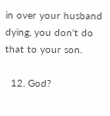in over your husband dying, you don't do that to your son.

  12. God?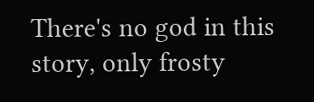There's no god in this story, only frosty